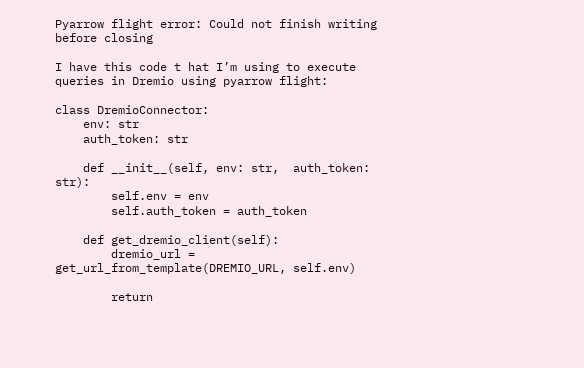Pyarrow flight error: Could not finish writing before closing

I have this code t hat I’m using to execute queries in Dremio using pyarrow flight:

class DremioConnector:
    env: str
    auth_token: str

    def __init__(self, env: str,  auth_token: str):
        self.env = env
        self.auth_token = auth_token

    def get_dremio_client(self):
        dremio_url = get_url_from_template(DREMIO_URL, self.env)

        return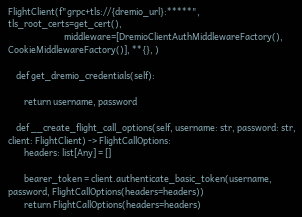FlightClient(f"grpc+tls://{dremio_url}:*****", tls_root_certs=get_cert(),
                            middleware=[DremioClientAuthMiddlewareFactory(), CookieMiddlewareFactory()], **{}, )

    def get_dremio_credentials(self):

        return username, password

    def __create_flight_call_options(self, username: str, password: str, client: FlightClient) -> FlightCallOptions:
        headers: list[Any] = []

        bearer_token = client.authenticate_basic_token(username, password, FlightCallOptions(headers=headers))
        return FlightCallOptions(headers=headers)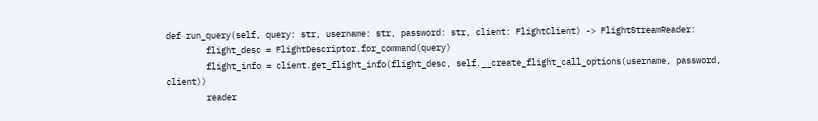def run_query(self, query: str, username: str, password: str, client: FlightClient) -> FlightStreamReader:
        flight_desc = FlightDescriptor.for_command(query)
        flight_info = client.get_flight_info(flight_desc, self.__create_flight_call_options(username, password, client))
        reader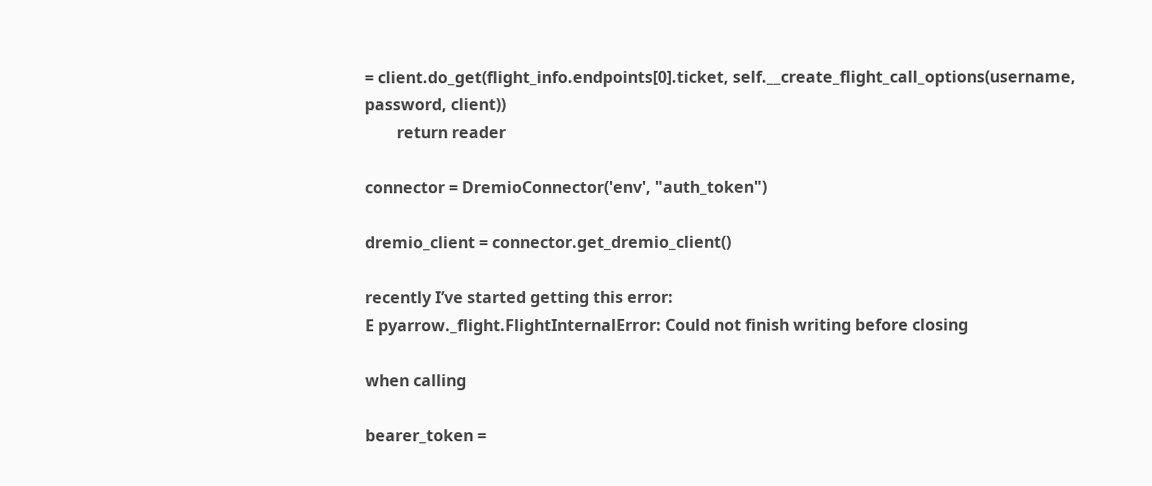= client.do_get(flight_info.endpoints[0].ticket, self.__create_flight_call_options(username, password, client))
        return reader

connector = DremioConnector('env', "auth_token")

dremio_client = connector.get_dremio_client()

recently I’ve started getting this error:
E pyarrow._flight.FlightInternalError: Could not finish writing before closing

when calling

bearer_token =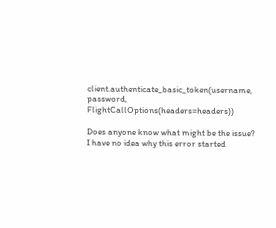client.authenticate_basic_token(username, password, FlightCallOptions(headers=headers))

Does anyone know what might be the issue? I have no idea why this error started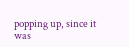popping up, since it was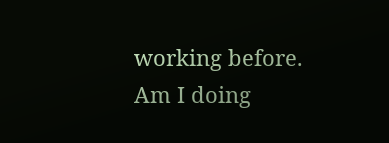working before. Am I doing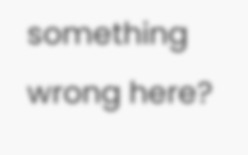something wrong here?